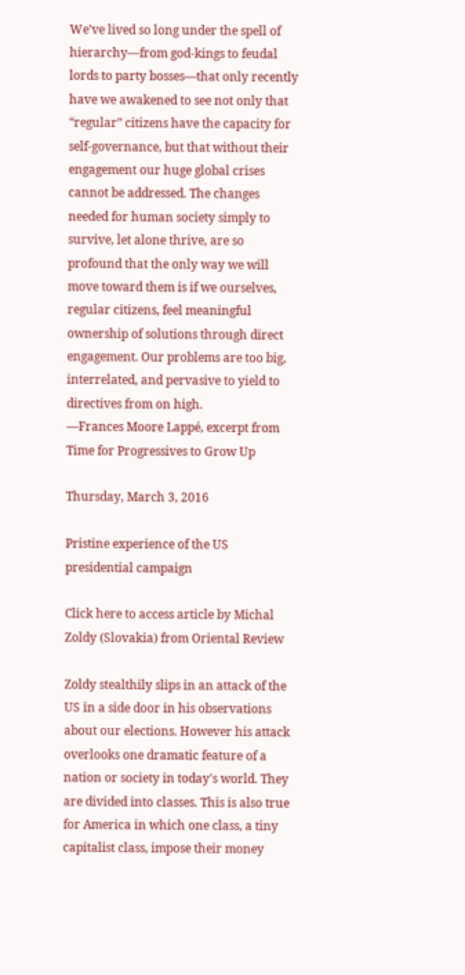We’ve lived so long under the spell of hierarchy—from god-kings to feudal lords to party bosses—that only recently have we awakened to see not only that “regular” citizens have the capacity for self-governance, but that without their engagement our huge global crises cannot be addressed. The changes needed for human society simply to survive, let alone thrive, are so profound that the only way we will move toward them is if we ourselves, regular citizens, feel meaningful ownership of solutions through direct engagement. Our problems are too big, interrelated, and pervasive to yield to directives from on high.
—Frances Moore Lappé, excerpt from Time for Progressives to Grow Up

Thursday, March 3, 2016

Pristine experience of the US presidential campaign

Click here to access article by Michal Zoldy (Slovakia) from Oriental Review

Zoldy stealthily slips in an attack of the US in a side door in his observations about our elections. However his attack overlooks one dramatic feature of a nation or society in today's world. They are divided into classes. This is also true for America in which one class, a tiny capitalist class, impose their money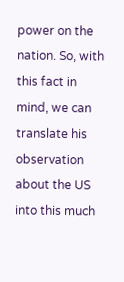power on the nation. So, with this fact in mind, we can translate his observation about the US into this much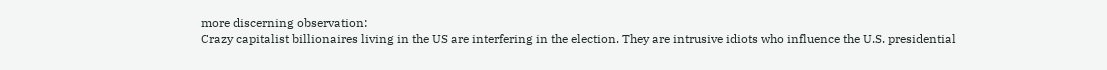more discerning observation:
Crazy capitalist billionaires living in the US are interfering in the election. They are intrusive idiots who influence the U.S. presidential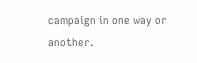campaign in one way or another.